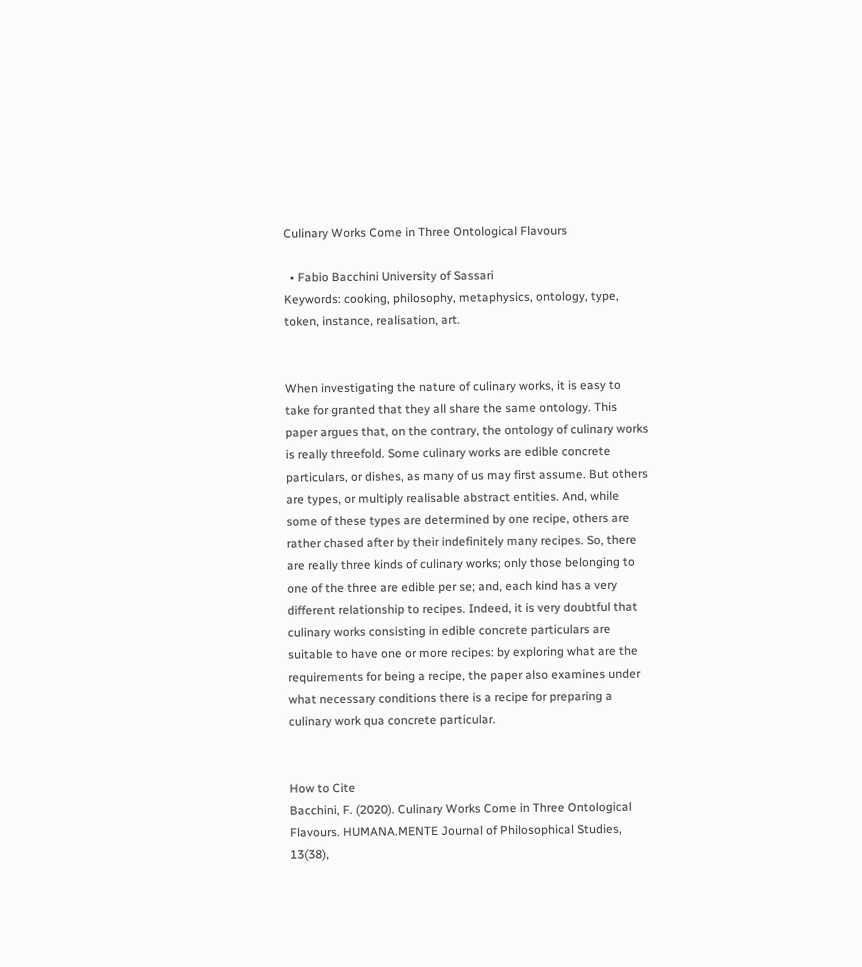Culinary Works Come in Three Ontological Flavours

  • Fabio Bacchini University of Sassari
Keywords: cooking, philosophy, metaphysics, ontology, type, token, instance, realisation, art.


When investigating the nature of culinary works, it is easy to take for granted that they all share the same ontology. This paper argues that, on the contrary, the ontology of culinary works is really threefold. Some culinary works are edible concrete particulars, or dishes, as many of us may first assume. But others are types, or multiply realisable abstract entities. And, while some of these types are determined by one recipe, others are rather chased after by their indefinitely many recipes. So, there are really three kinds of culinary works; only those belonging to one of the three are edible per se; and, each kind has a very different relationship to recipes. Indeed, it is very doubtful that culinary works consisting in edible concrete particulars are suitable to have one or more recipes: by exploring what are the requirements for being a recipe, the paper also examines under what necessary conditions there is a recipe for preparing a culinary work qua concrete particular.


How to Cite
Bacchini, F. (2020). Culinary Works Come in Three Ontological Flavours. HUMANA.MENTE Journal of Philosophical Studies, 13(38),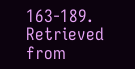163-189. Retrieved from